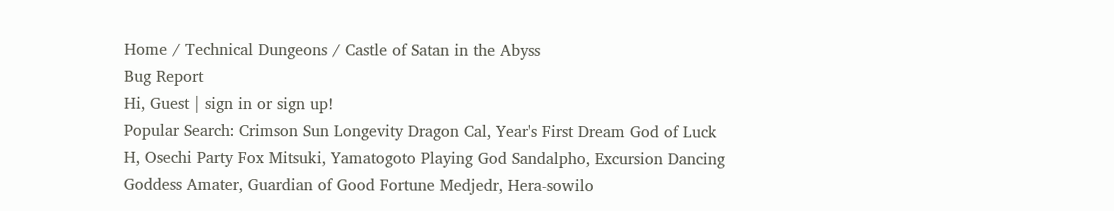Home / Technical Dungeons / Castle of Satan in the Abyss
Bug Report
Hi, Guest | sign in or sign up!
Popular Search: Crimson Sun Longevity Dragon Cal, Year's First Dream God of Luck H, Osechi Party Fox Mitsuki, Yamatogoto Playing God Sandalpho, Excursion Dancing Goddess Amater, Guardian of Good Fortune Medjedr, Hera-sowilo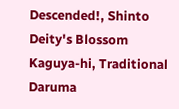Descended!, Shinto Deity's Blossom Kaguya-hi, Traditional Daruma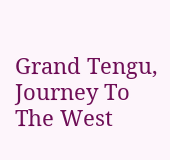Grand Tengu, Journey To The West